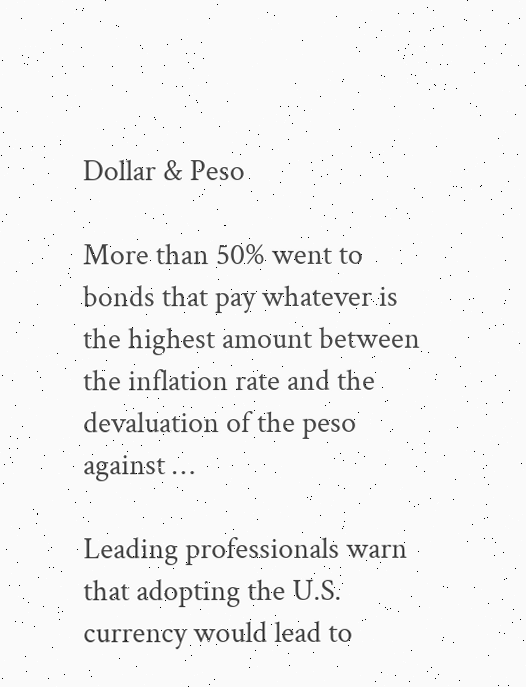Dollar & Peso

More than 50% went to bonds that pay whatever is the highest amount between the inflation rate and the devaluation of the peso against …

Leading professionals warn that adopting the U.S. currency would lead to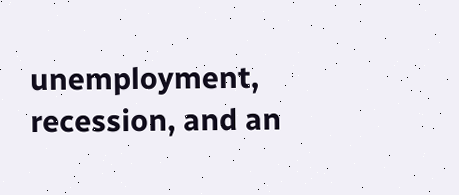unemployment, recession, and an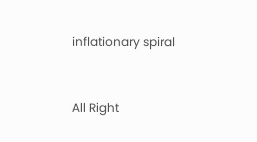inflationary spiral


All Right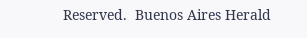Reserved.  Buenos Aires Herald